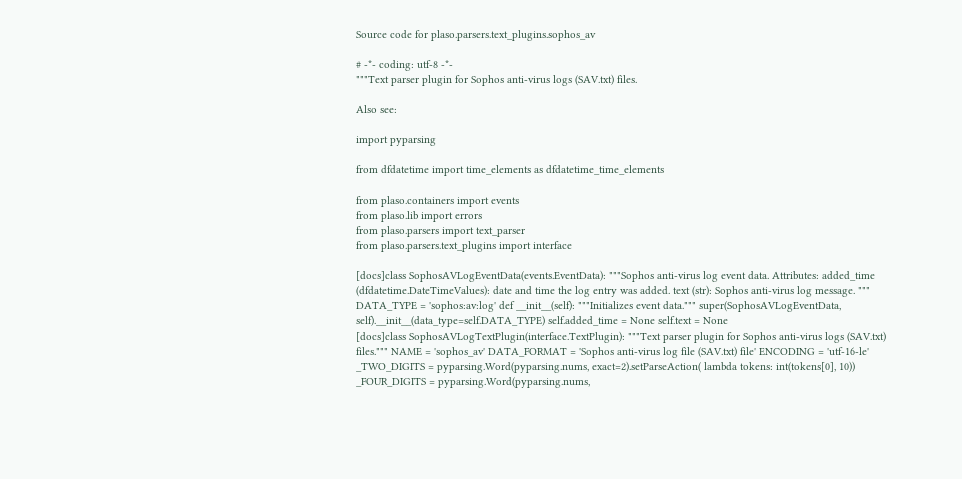Source code for plaso.parsers.text_plugins.sophos_av

# -*- coding: utf-8 -*-
"""Text parser plugin for Sophos anti-virus logs (SAV.txt) files.

Also see:

import pyparsing

from dfdatetime import time_elements as dfdatetime_time_elements

from plaso.containers import events
from plaso.lib import errors
from plaso.parsers import text_parser
from plaso.parsers.text_plugins import interface

[docs]class SophosAVLogEventData(events.EventData): """Sophos anti-virus log event data. Attributes: added_time (dfdatetime.DateTimeValues): date and time the log entry was added. text (str): Sophos anti-virus log message. """ DATA_TYPE = 'sophos:av:log' def __init__(self): """Initializes event data.""" super(SophosAVLogEventData, self).__init__(data_type=self.DATA_TYPE) self.added_time = None self.text = None
[docs]class SophosAVLogTextPlugin(interface.TextPlugin): """Text parser plugin for Sophos anti-virus logs (SAV.txt) files.""" NAME = 'sophos_av' DATA_FORMAT = 'Sophos anti-virus log file (SAV.txt) file' ENCODING = 'utf-16-le' _TWO_DIGITS = pyparsing.Word(pyparsing.nums, exact=2).setParseAction( lambda tokens: int(tokens[0], 10)) _FOUR_DIGITS = pyparsing.Word(pyparsing.nums,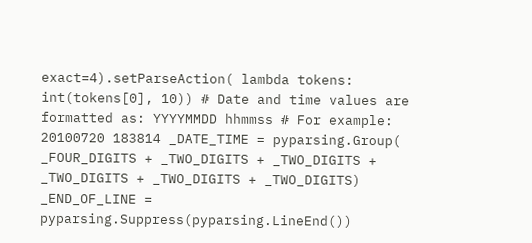exact=4).setParseAction( lambda tokens: int(tokens[0], 10)) # Date and time values are formatted as: YYYYMMDD hhmmss # For example: 20100720 183814 _DATE_TIME = pyparsing.Group( _FOUR_DIGITS + _TWO_DIGITS + _TWO_DIGITS + _TWO_DIGITS + _TWO_DIGITS + _TWO_DIGITS) _END_OF_LINE = pyparsing.Suppress(pyparsing.LineEnd())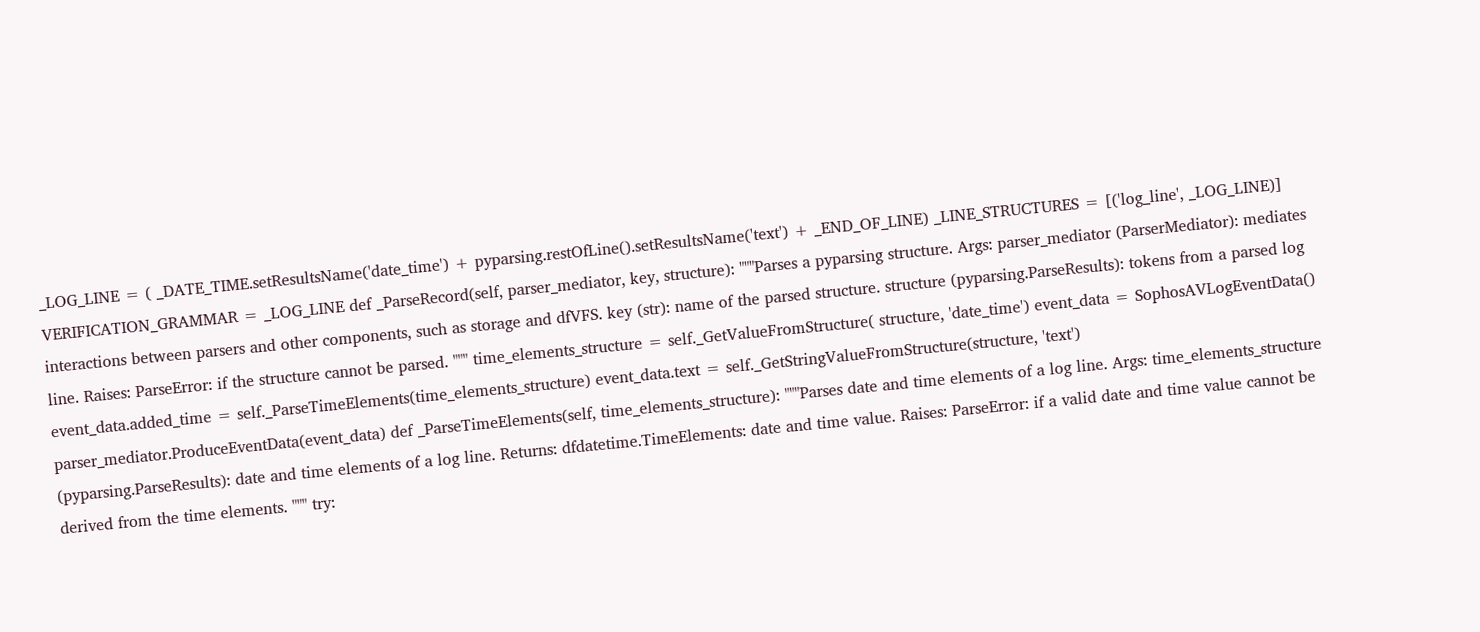_LOG_LINE = ( _DATE_TIME.setResultsName('date_time') + pyparsing.restOfLine().setResultsName('text') + _END_OF_LINE) _LINE_STRUCTURES = [('log_line', _LOG_LINE)] VERIFICATION_GRAMMAR = _LOG_LINE def _ParseRecord(self, parser_mediator, key, structure): """Parses a pyparsing structure. Args: parser_mediator (ParserMediator): mediates interactions between parsers and other components, such as storage and dfVFS. key (str): name of the parsed structure. structure (pyparsing.ParseResults): tokens from a parsed log line. Raises: ParseError: if the structure cannot be parsed. """ time_elements_structure = self._GetValueFromStructure( structure, 'date_time') event_data = SophosAVLogEventData() event_data.added_time = self._ParseTimeElements(time_elements_structure) event_data.text = self._GetStringValueFromStructure(structure, 'text') parser_mediator.ProduceEventData(event_data) def _ParseTimeElements(self, time_elements_structure): """Parses date and time elements of a log line. Args: time_elements_structure (pyparsing.ParseResults): date and time elements of a log line. Returns: dfdatetime.TimeElements: date and time value. Raises: ParseError: if a valid date and time value cannot be derived from the time elements. """ try: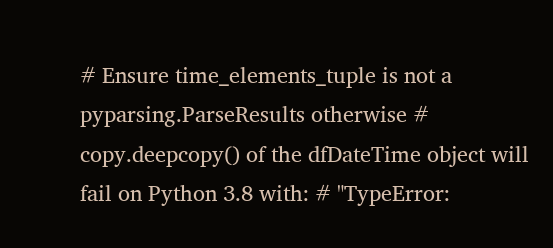# Ensure time_elements_tuple is not a pyparsing.ParseResults otherwise # copy.deepcopy() of the dfDateTime object will fail on Python 3.8 with: # "TypeError: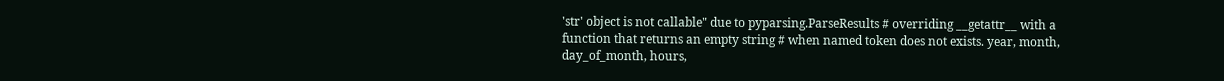'str' object is not callable" due to pyparsing.ParseResults # overriding __getattr__ with a function that returns an empty string # when named token does not exists. year, month, day_of_month, hours,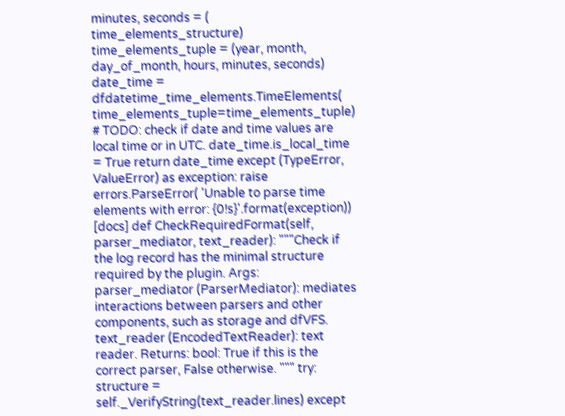minutes, seconds = ( time_elements_structure) time_elements_tuple = (year, month, day_of_month, hours, minutes, seconds) date_time = dfdatetime_time_elements.TimeElements( time_elements_tuple=time_elements_tuple) # TODO: check if date and time values are local time or in UTC. date_time.is_local_time = True return date_time except (TypeError, ValueError) as exception: raise errors.ParseError( 'Unable to parse time elements with error: {0!s}'.format(exception))
[docs] def CheckRequiredFormat(self, parser_mediator, text_reader): """Check if the log record has the minimal structure required by the plugin. Args: parser_mediator (ParserMediator): mediates interactions between parsers and other components, such as storage and dfVFS. text_reader (EncodedTextReader): text reader. Returns: bool: True if this is the correct parser, False otherwise. """ try: structure = self._VerifyString(text_reader.lines) except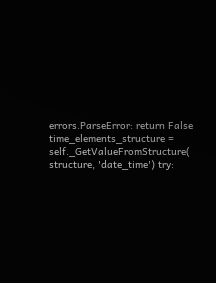errors.ParseError: return False time_elements_structure = self._GetValueFromStructure( structure, 'date_time') try: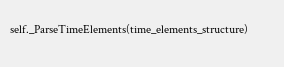self._ParseTimeElements(time_elements_structure)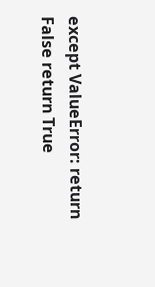except ValueError: return False return True